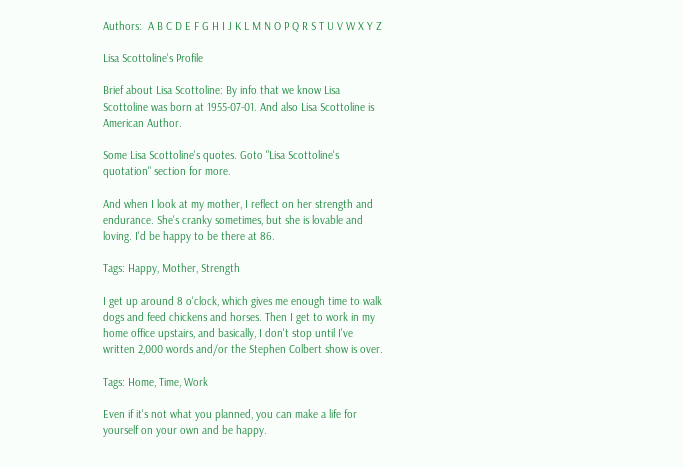Authors:  A B C D E F G H I J K L M N O P Q R S T U V W X Y Z

Lisa Scottoline's Profile

Brief about Lisa Scottoline: By info that we know Lisa Scottoline was born at 1955-07-01. And also Lisa Scottoline is American Author.

Some Lisa Scottoline's quotes. Goto "Lisa Scottoline's quotation" section for more.

And when I look at my mother, I reflect on her strength and endurance. She's cranky sometimes, but she is lovable and loving. I'd be happy to be there at 86.

Tags: Happy, Mother, Strength

I get up around 8 o'clock, which gives me enough time to walk dogs and feed chickens and horses. Then I get to work in my home office upstairs, and basically, I don't stop until I've written 2,000 words and/or the Stephen Colbert show is over.

Tags: Home, Time, Work

Even if it's not what you planned, you can make a life for yourself on your own and be happy.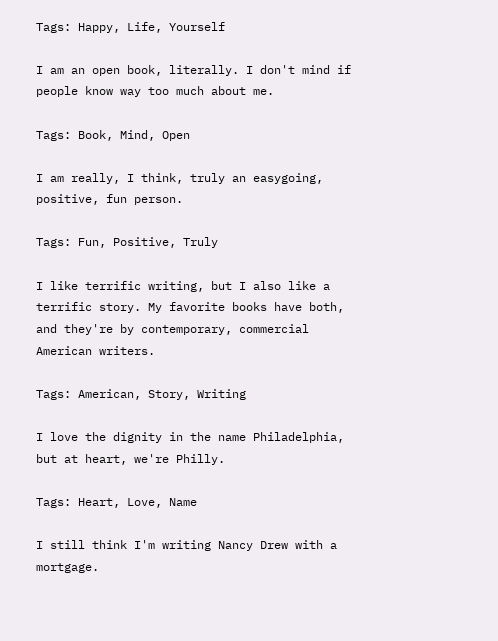Tags: Happy, Life, Yourself

I am an open book, literally. I don't mind if people know way too much about me.

Tags: Book, Mind, Open

I am really, I think, truly an easygoing, positive, fun person.

Tags: Fun, Positive, Truly

I like terrific writing, but I also like a terrific story. My favorite books have both, and they're by contemporary, commercial American writers.

Tags: American, Story, Writing

I love the dignity in the name Philadelphia, but at heart, we're Philly.

Tags: Heart, Love, Name

I still think I'm writing Nancy Drew with a mortgage.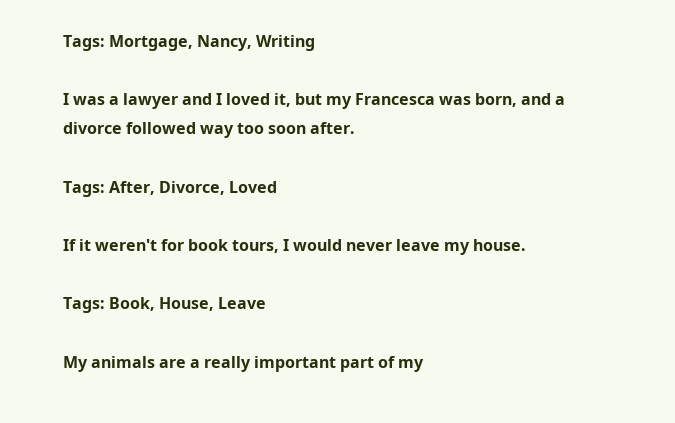Tags: Mortgage, Nancy, Writing

I was a lawyer and I loved it, but my Francesca was born, and a divorce followed way too soon after.

Tags: After, Divorce, Loved

If it weren't for book tours, I would never leave my house.

Tags: Book, House, Leave

My animals are a really important part of my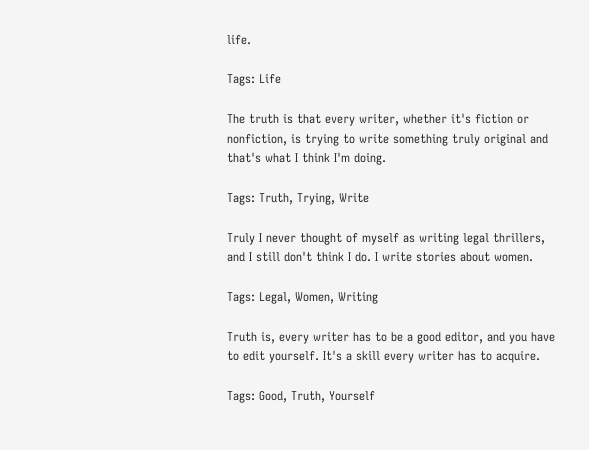life.

Tags: Life

The truth is that every writer, whether it's fiction or nonfiction, is trying to write something truly original and that's what I think I'm doing.

Tags: Truth, Trying, Write

Truly I never thought of myself as writing legal thrillers, and I still don't think I do. I write stories about women.

Tags: Legal, Women, Writing

Truth is, every writer has to be a good editor, and you have to edit yourself. It's a skill every writer has to acquire.

Tags: Good, Truth, Yourself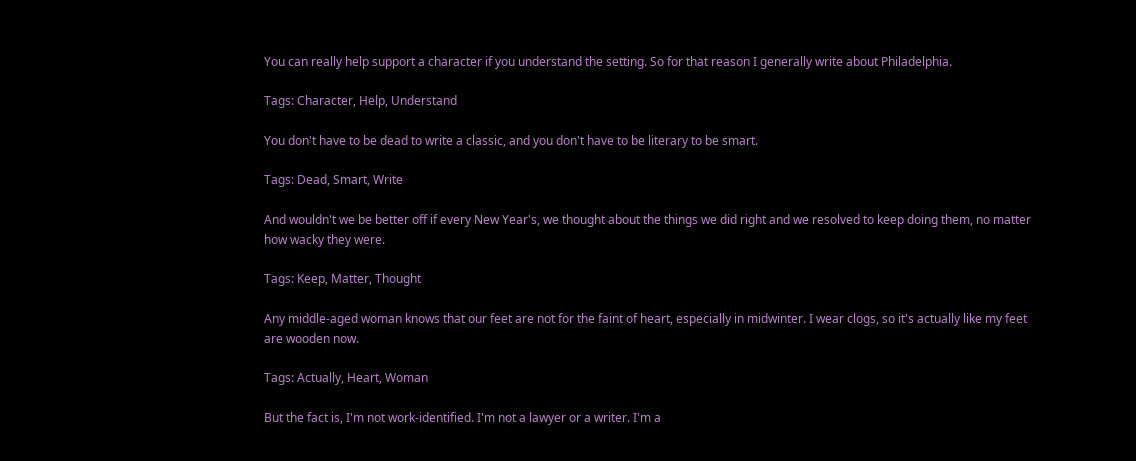You can really help support a character if you understand the setting. So for that reason I generally write about Philadelphia.

Tags: Character, Help, Understand

You don't have to be dead to write a classic, and you don't have to be literary to be smart.

Tags: Dead, Smart, Write

And wouldn't we be better off if every New Year's, we thought about the things we did right and we resolved to keep doing them, no matter how wacky they were.

Tags: Keep, Matter, Thought

Any middle-aged woman knows that our feet are not for the faint of heart, especially in midwinter. I wear clogs, so it's actually like my feet are wooden now.

Tags: Actually, Heart, Woman

But the fact is, I'm not work-identified. I'm not a lawyer or a writer. I'm a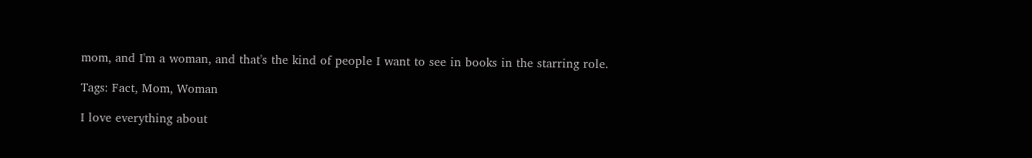mom, and I'm a woman, and that's the kind of people I want to see in books in the starring role.

Tags: Fact, Mom, Woman

I love everything about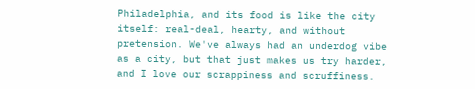Philadelphia, and its food is like the city itself: real-deal, hearty, and without pretension. We've always had an underdog vibe as a city, but that just makes us try harder, and I love our scrappiness and scruffiness.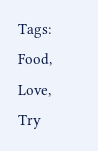Tags: Food, Love, Try